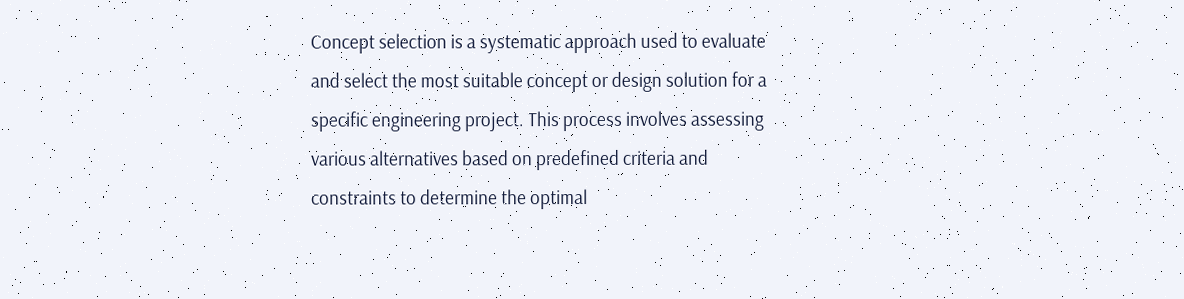Concept selection is a systematic approach used to evaluate and select the most suitable concept or design solution for a specific engineering project. This process involves assessing various alternatives based on predefined criteria and constraints to determine the optimal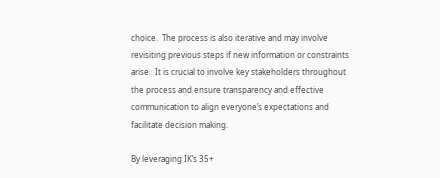choice.  The process is also iterative and may involve revisiting previous steps if new information or constraints arise.  It is crucial to involve key stakeholders throughout the process and ensure transparency and effective communication to align everyone’s expectations and facilitate decision making.

By leveraging IK’s 35+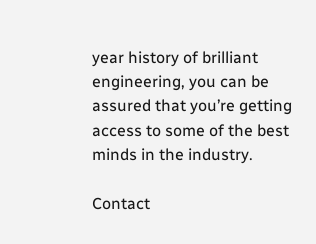year history of brilliant engineering, you can be assured that you’re getting access to some of the best minds in the industry.

Contact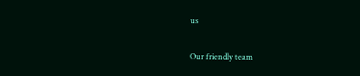us

Our friendly team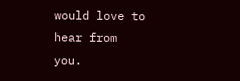would love to hear from you.